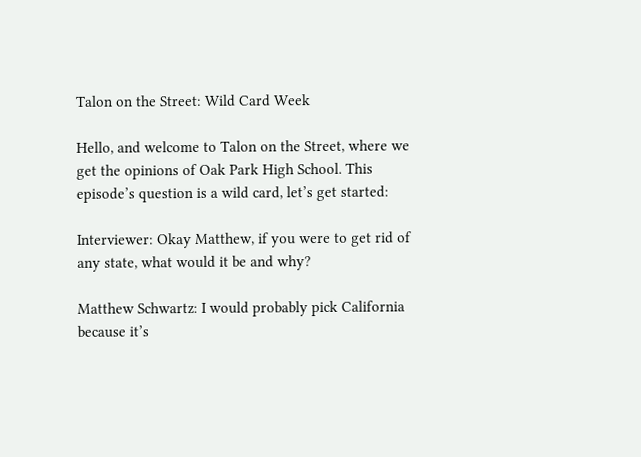Talon on the Street: Wild Card Week

Hello, and welcome to Talon on the Street, where we get the opinions of Oak Park High School. This episode’s question is a wild card, let’s get started:

Interviewer: Okay Matthew, if you were to get rid of any state, what would it be and why?

Matthew Schwartz: I would probably pick California because it’s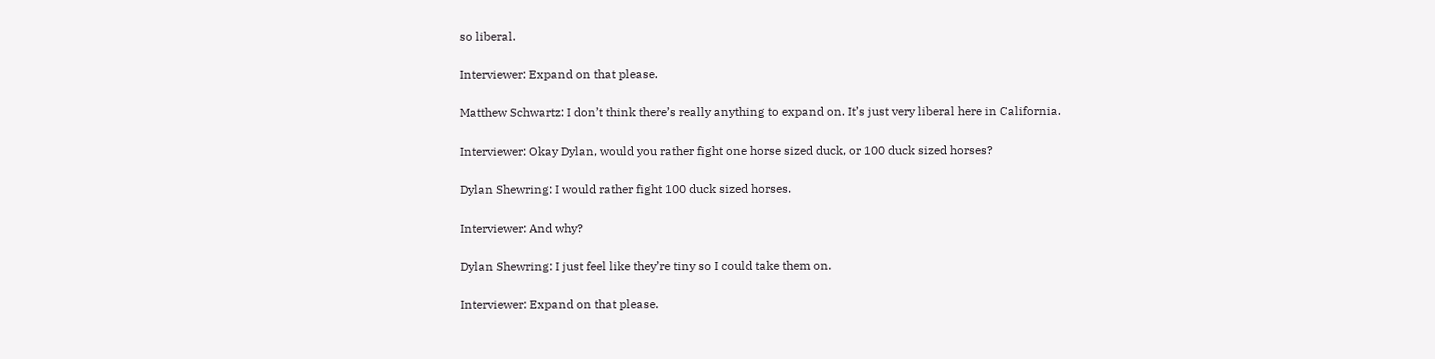so liberal.

Interviewer: Expand on that please.

Matthew Schwartz: I don’t think there’s really anything to expand on. It’s just very liberal here in California.

Interviewer: Okay Dylan, would you rather fight one horse sized duck, or 100 duck sized horses?

Dylan Shewring: I would rather fight 100 duck sized horses.

Interviewer: And why?

Dylan Shewring: I just feel like they’re tiny so I could take them on.

Interviewer: Expand on that please.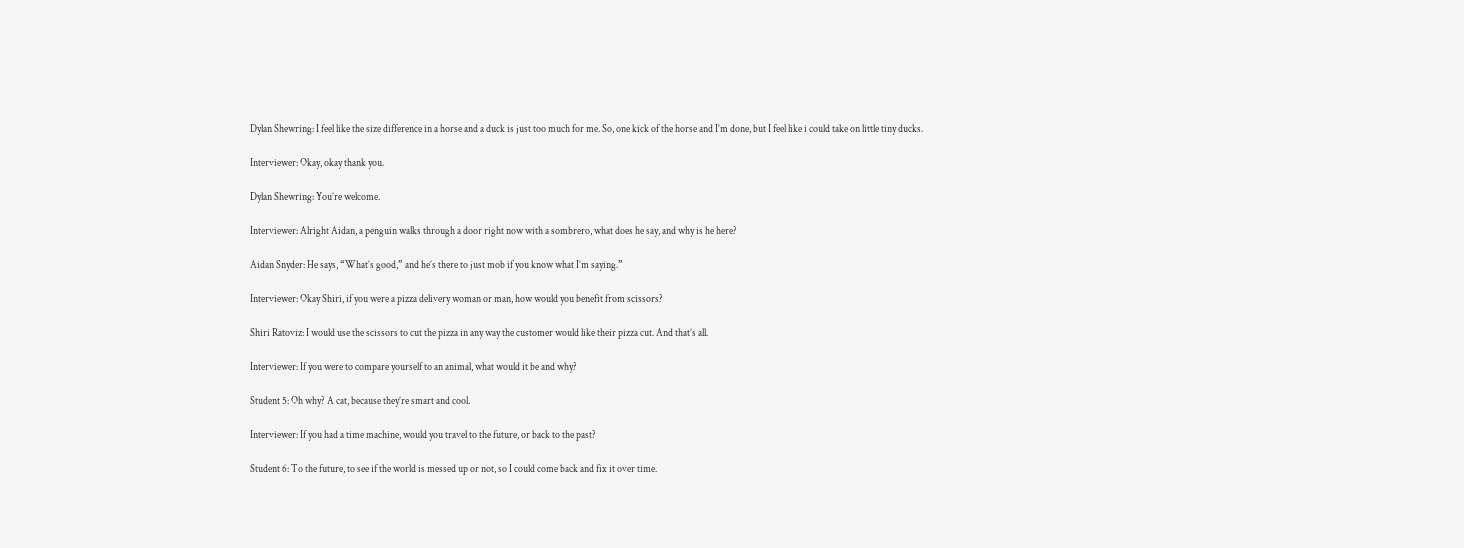Dylan Shewring: I feel like the size difference in a horse and a duck is just too much for me. So, one kick of the horse and I’m done, but I feel like i could take on little tiny ducks.

Interviewer: Okay, okay thank you.

Dylan Shewring: You’re welcome.

Interviewer: Alright Aidan, a penguin walks through a door right now with a sombrero, what does he say, and why is he here?

Aidan Snyder: He says, “What’s good,” and he’s there to just mob if you know what I’m saying.”

Interviewer: Okay Shiri, if you were a pizza delivery woman or man, how would you benefit from scissors?

Shiri Ratoviz: I would use the scissors to cut the pizza in any way the customer would like their pizza cut. And that’s all.

Interviewer: If you were to compare yourself to an animal, what would it be and why?

Student 5: Oh why? A cat, because they’re smart and cool.

Interviewer: If you had a time machine, would you travel to the future, or back to the past?

Student 6: To the future, to see if the world is messed up or not, so I could come back and fix it over time.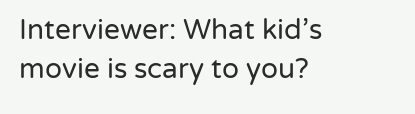Interviewer: What kid’s movie is scary to you?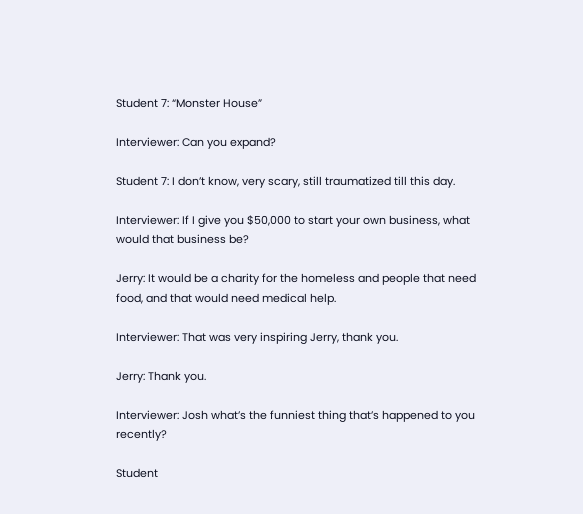Student 7: “Monster House”

Interviewer: Can you expand?

Student 7: I don’t know, very scary, still traumatized till this day.

Interviewer: If I give you $50,000 to start your own business, what would that business be?

Jerry: It would be a charity for the homeless and people that need food, and that would need medical help.

Interviewer: That was very inspiring Jerry, thank you.

Jerry: Thank you.

Interviewer: Josh what’s the funniest thing that’s happened to you recently?

Student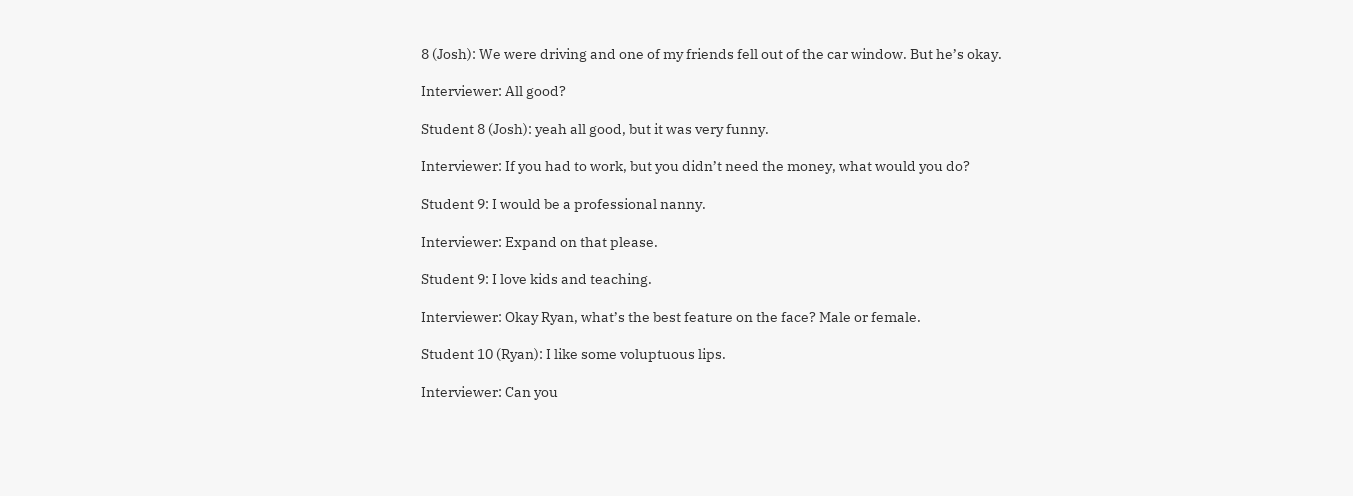8 (Josh): We were driving and one of my friends fell out of the car window. But he’s okay.

Interviewer: All good?

Student 8 (Josh): yeah all good, but it was very funny.

Interviewer: If you had to work, but you didn’t need the money, what would you do?

Student 9: I would be a professional nanny.

Interviewer: Expand on that please.

Student 9: I love kids and teaching.

Interviewer: Okay Ryan, what’s the best feature on the face? Male or female.

Student 10 (Ryan): I like some voluptuous lips.

Interviewer: Can you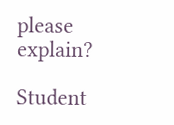please explain?

Student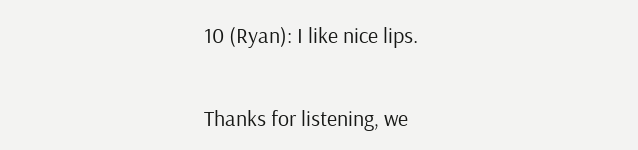10 (Ryan): I like nice lips.

Thanks for listening, we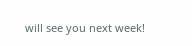will see you next week!